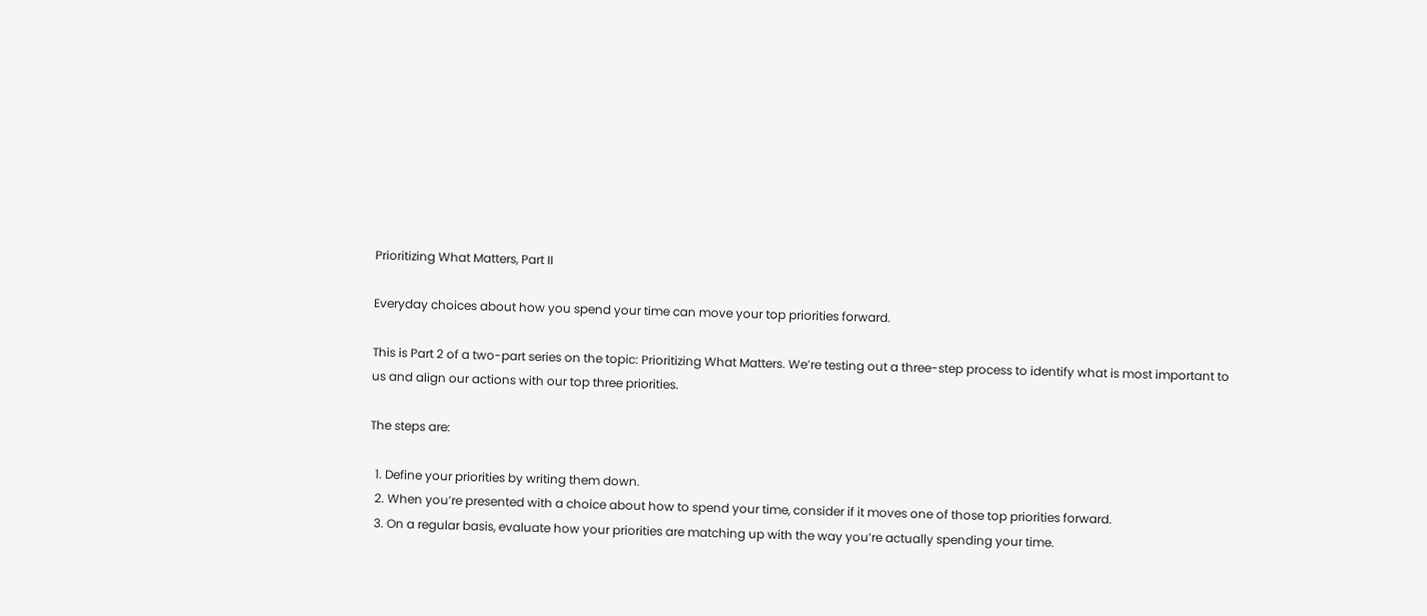Prioritizing What Matters, Part II

Everyday choices about how you spend your time can move your top priorities forward.

This is Part 2 of a two-part series on the topic: Prioritizing What Matters. We’re testing out a three-step process to identify what is most important to us and align our actions with our top three priorities.

The steps are:

  1. Define your priorities by writing them down.
  2. When you’re presented with a choice about how to spend your time, consider if it moves one of those top priorities forward.
  3. On a regular basis, evaluate how your priorities are matching up with the way you’re actually spending your time.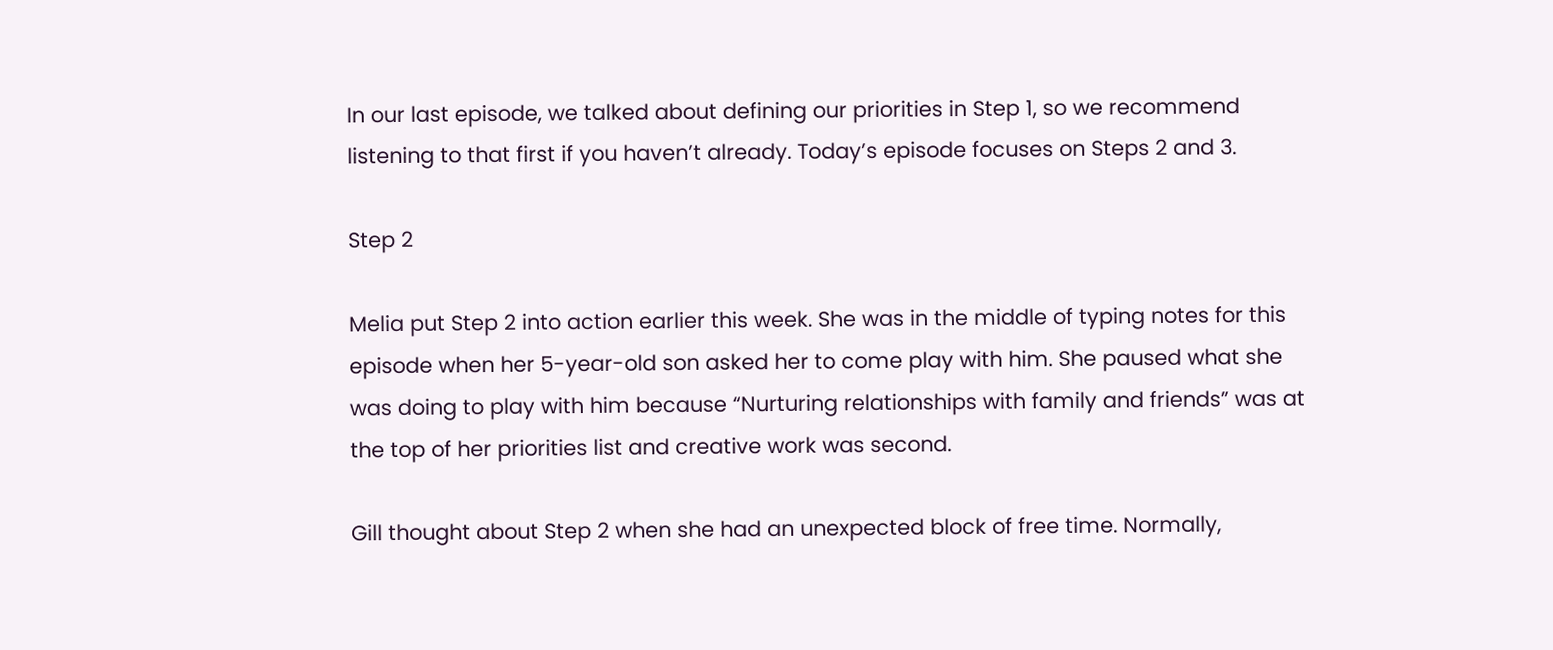In our last episode, we talked about defining our priorities in Step 1, so we recommend listening to that first if you haven’t already. Today’s episode focuses on Steps 2 and 3.

Step 2

Melia put Step 2 into action earlier this week. She was in the middle of typing notes for this episode when her 5-year-old son asked her to come play with him. She paused what she was doing to play with him because “Nurturing relationships with family and friends” was at the top of her priorities list and creative work was second.

Gill thought about Step 2 when she had an unexpected block of free time. Normally,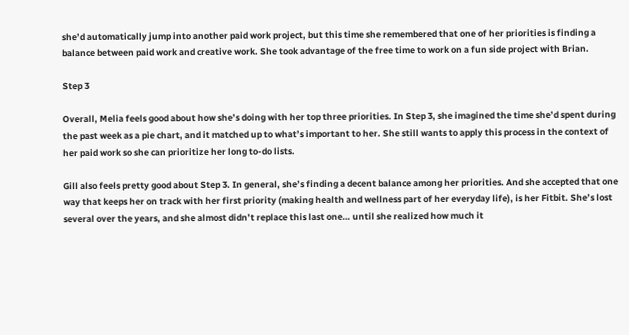she’d automatically jump into another paid work project, but this time she remembered that one of her priorities is finding a balance between paid work and creative work. She took advantage of the free time to work on a fun side project with Brian.

Step 3

Overall, Melia feels good about how she’s doing with her top three priorities. In Step 3, she imagined the time she’d spent during the past week as a pie chart, and it matched up to what’s important to her. She still wants to apply this process in the context of her paid work so she can prioritize her long to-do lists.

Gill also feels pretty good about Step 3. In general, she’s finding a decent balance among her priorities. And she accepted that one way that keeps her on track with her first priority (making health and wellness part of her everyday life), is her Fitbit. She’s lost several over the years, and she almost didn’t replace this last one… until she realized how much it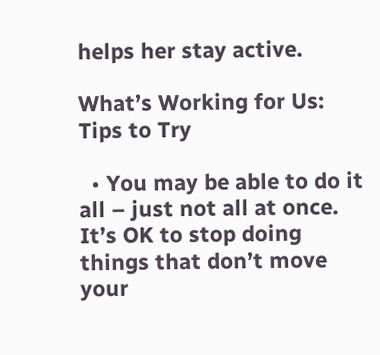helps her stay active.

What’s Working for Us: Tips to Try

  • You may be able to do it all – just not all at once. It’s OK to stop doing things that don’t move your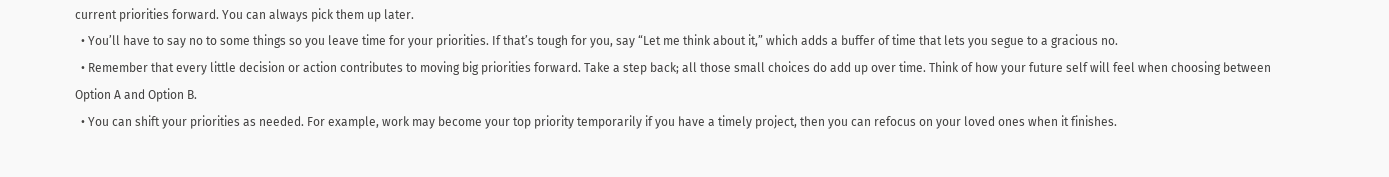current priorities forward. You can always pick them up later.
  • You’ll have to say no to some things so you leave time for your priorities. If that’s tough for you, say “Let me think about it,” which adds a buffer of time that lets you segue to a gracious no.
  • Remember that every little decision or action contributes to moving big priorities forward. Take a step back; all those small choices do add up over time. Think of how your future self will feel when choosing between Option A and Option B.
  • You can shift your priorities as needed. For example, work may become your top priority temporarily if you have a timely project, then you can refocus on your loved ones when it finishes.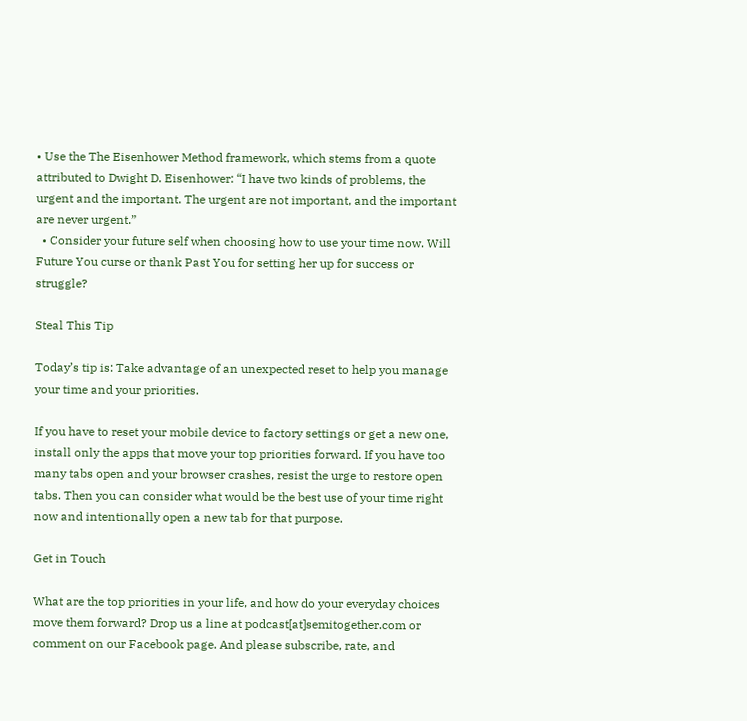• Use the The Eisenhower Method framework, which stems from a quote attributed to Dwight D. Eisenhower: “I have two kinds of problems, the urgent and the important. The urgent are not important, and the important are never urgent.”
  • Consider your future self when choosing how to use your time now. Will Future You curse or thank Past You for setting her up for success or struggle?

Steal This Tip

Today’s tip is: Take advantage of an unexpected reset to help you manage your time and your priorities.

If you have to reset your mobile device to factory settings or get a new one, install only the apps that move your top priorities forward. If you have too many tabs open and your browser crashes, resist the urge to restore open tabs. Then you can consider what would be the best use of your time right now and intentionally open a new tab for that purpose.

Get in Touch

What are the top priorities in your life, and how do your everyday choices move them forward? Drop us a line at podcast[at]semitogether.com or comment on our Facebook page. And please subscribe, rate, and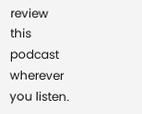review this podcast wherever you listen.